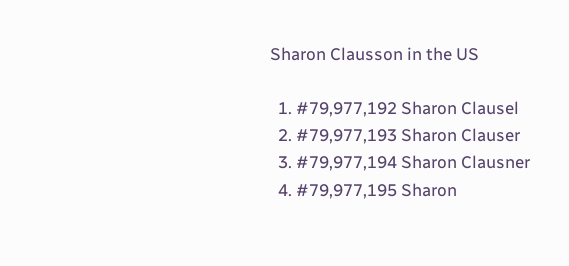Sharon Clausson in the US

  1. #79,977,192 Sharon Clausel
  2. #79,977,193 Sharon Clauser
  3. #79,977,194 Sharon Clausner
  4. #79,977,195 Sharon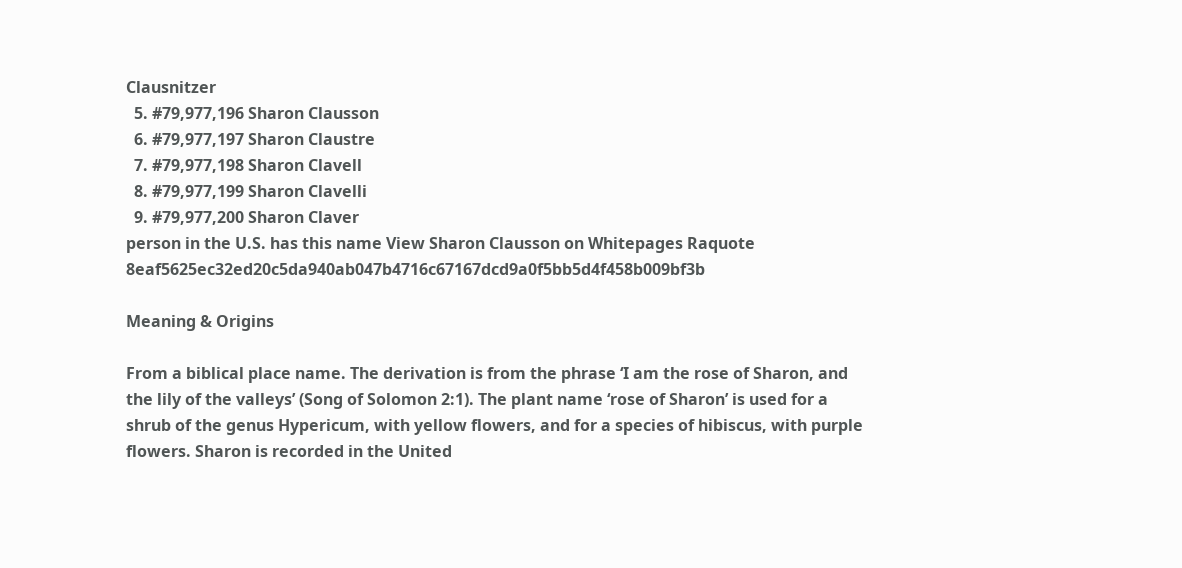Clausnitzer
  5. #79,977,196 Sharon Clausson
  6. #79,977,197 Sharon Claustre
  7. #79,977,198 Sharon Clavell
  8. #79,977,199 Sharon Clavelli
  9. #79,977,200 Sharon Claver
person in the U.S. has this name View Sharon Clausson on Whitepages Raquote 8eaf5625ec32ed20c5da940ab047b4716c67167dcd9a0f5bb5d4f458b009bf3b

Meaning & Origins

From a biblical place name. The derivation is from the phrase ‘I am the rose of Sharon, and the lily of the valleys’ (Song of Solomon 2:1). The plant name ‘rose of Sharon’ is used for a shrub of the genus Hypericum, with yellow flowers, and for a species of hibiscus, with purple flowers. Sharon is recorded in the United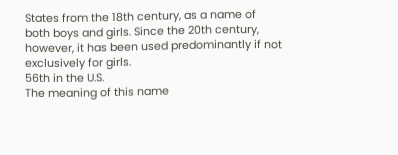States from the 18th century, as a name of both boys and girls. Since the 20th century, however, it has been used predominantly if not exclusively for girls.
56th in the U.S.
The meaning of this name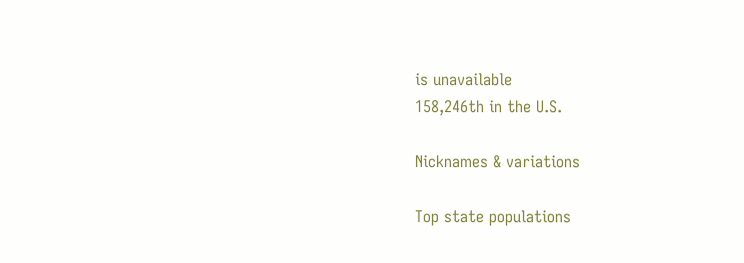is unavailable
158,246th in the U.S.

Nicknames & variations

Top state populations